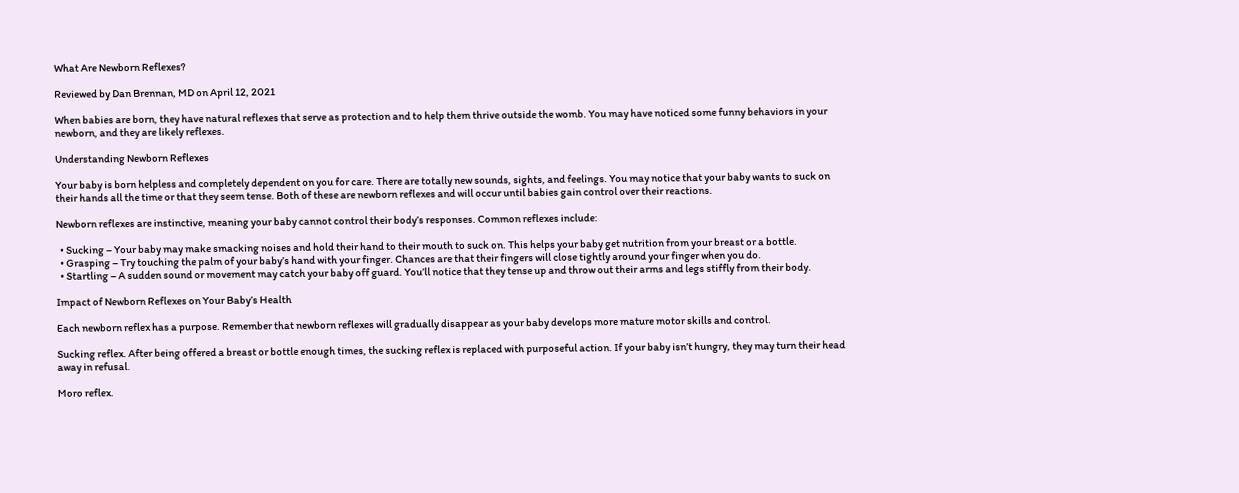What Are Newborn Reflexes?

Reviewed by Dan Brennan, MD on April 12, 2021

When babies are born, they have natural reflexes that serve as protection and to help them thrive outside the womb. You may have noticed some funny behaviors in your newborn, and they are likely reflexes.

Understanding Newborn Reflexes

Your baby is born helpless and completely dependent on you for care. There are totally new sounds, sights, and feelings. You may notice that your baby wants to suck on their hands all the time or that they seem tense. Both of these are newborn reflexes and will occur until babies gain control over their reactions.

Newborn reflexes are instinctive, meaning your baby cannot control their body’s responses. Common reflexes include:

  • Sucking – Your baby may make smacking noises and hold their hand to their mouth to suck on. This helps your baby get nutrition from your breast or a bottle.
  • Grasping – Try touching the palm of your baby’s hand with your finger. Chances are that their fingers will close tightly around your finger when you do.
  • Startling – A sudden sound or movement may catch your baby off guard. You’ll notice that they tense up and throw out their arms and legs stiffly from their body.

Impact of Newborn Reflexes on Your Baby’s Health

Each newborn reflex has a purpose. Remember that newborn reflexes will gradually disappear as your baby develops more mature motor skills and control.

Sucking reflex. After being offered a breast or bottle enough times, the sucking reflex is replaced with purposeful action. If your baby isn’t hungry, they may turn their head away in refusal.

Moro reflex.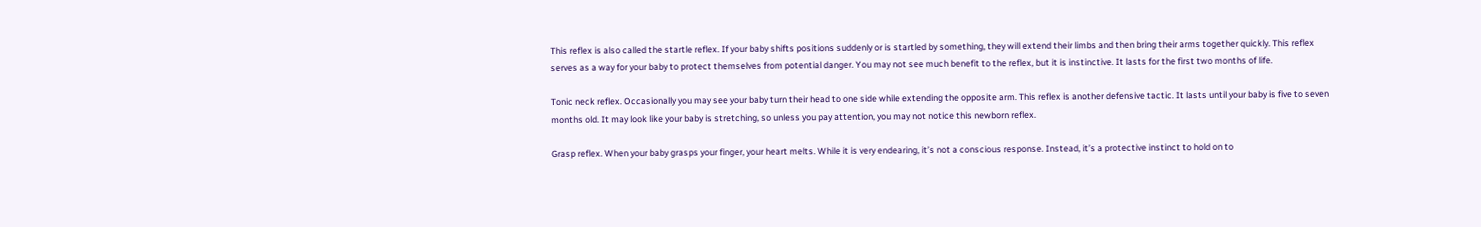This reflex is also called the startle reflex. If your baby shifts positions suddenly or is startled by something, they will extend their limbs and then bring their arms together quickly. This reflex serves as a way for your baby to protect themselves from potential danger. You may not see much benefit to the reflex, but it is instinctive. It lasts for the first two months of life.

Tonic neck reflex. Occasionally you may see your baby turn their head to one side while extending the opposite arm. This reflex is another defensive tactic. It lasts until your baby is five to seven months old. It may look like your baby is stretching, so unless you pay attention, you may not notice this newborn reflex.

Grasp reflex. When your baby grasps your finger, your heart melts. While it is very endearing, it’s not a conscious response. Instead, it’s a protective instinct to hold on to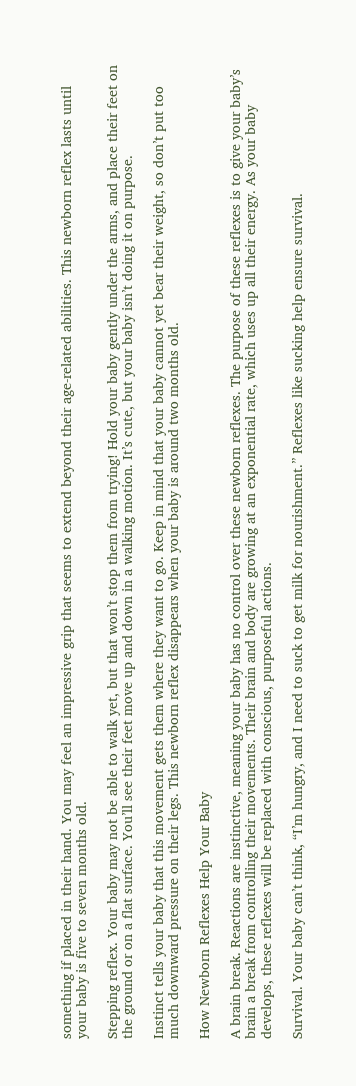something if placed in their hand. You may feel an impressive grip that seems to extend beyond their age-related abilities. This newborn reflex lasts until your baby is five to seven months old.

Stepping reflex. Your baby may not be able to walk yet, but that won’t stop them from trying! Hold your baby gently under the arms, and place their feet on the ground or on a flat surface. You’ll see their feet move up and down in a walking motion. It’s cute, but your baby isn’t doing it on purpose.

Instinct tells your baby that this movement gets them where they want to go. Keep in mind that your baby cannot yet bear their weight, so don’t put too much downward pressure on their legs. This newborn reflex disappears when your baby is around two months old.

How Newborn Reflexes Help Your Baby

A brain break. Reactions are instinctive, meaning your baby has no control over these newborn reflexes. The purpose of these reflexes is to give your baby’s brain a break from controlling their movements. Their brain and body are growing at an exponential rate, which uses up all their energy. As your baby develops, these reflexes will be replaced with conscious, purposeful actions.

Survival. Your baby can’t think, “I’m hungry, and I need to suck to get milk for nourishment.” Reflexes like sucking help ensure survival.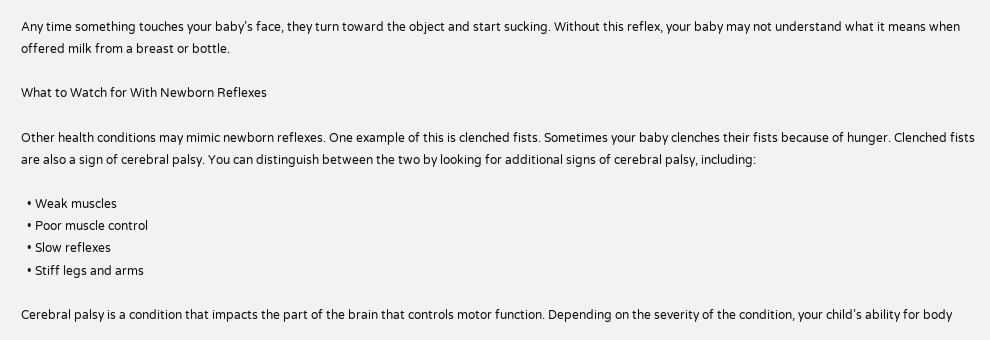Any time something touches your baby’s face, they turn toward the object and start sucking. Without this reflex, your baby may not understand what it means when offered milk from a breast or bottle.

What to Watch for With Newborn Reflexes

Other health conditions may mimic newborn reflexes. One example of this is clenched fists. Sometimes your baby clenches their fists because of hunger. Clenched fists are also a sign of cerebral palsy. You can distinguish between the two by looking for additional signs of cerebral palsy, including:

  • Weak muscles
  • Poor muscle control
  • Slow reflexes
  • Stiff legs and arms

Cerebral palsy is a condition that impacts the part of the brain that controls motor function. Depending on the severity of the condition, your child’s ability for body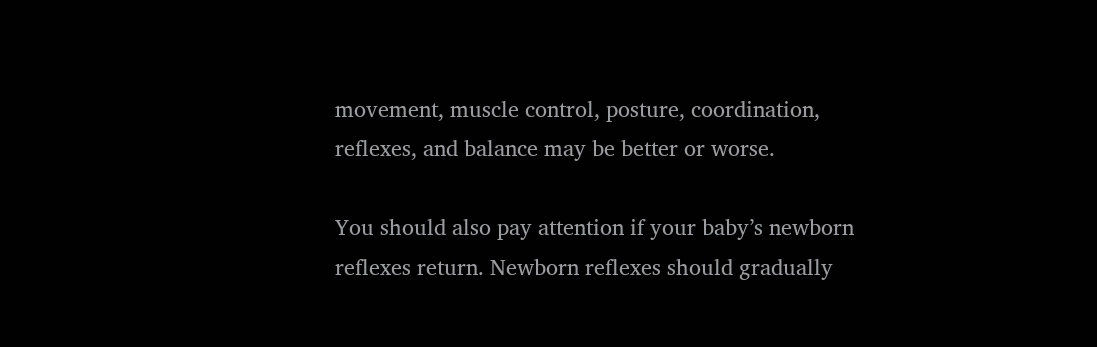movement, muscle control, posture, coordination, reflexes, and balance may be better or worse.

You should also pay attention if your baby’s newborn reflexes return. Newborn reflexes should gradually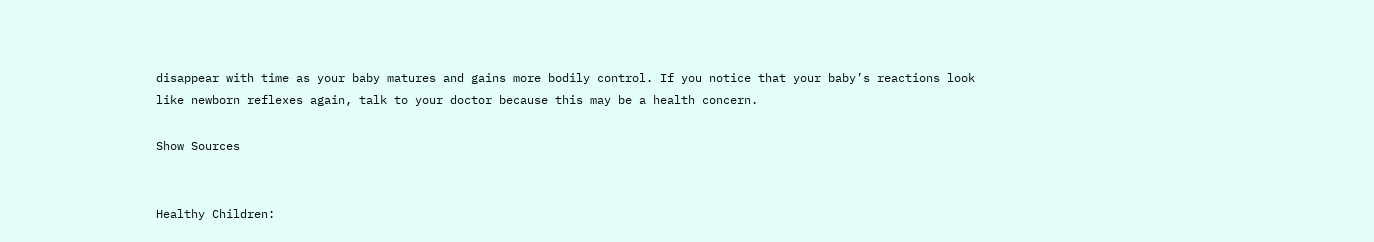disappear with time as your baby matures and gains more bodily control. If you notice that your baby’s reactions look like newborn reflexes again, talk to your doctor because this may be a health concern.

Show Sources


Healthy Children: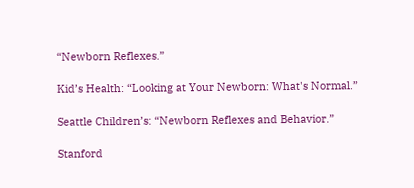“Newborn Reflexes.”

Kid’s Health: “Looking at Your Newborn: What's Normal.”

Seattle Children’s: “Newborn Reflexes and Behavior.”

Stanford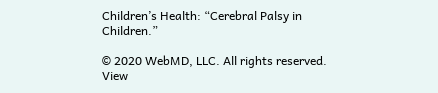Children’s Health: “Cerebral Palsy in Children.”

© 2020 WebMD, LLC. All rights reserved. View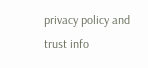privacy policy and trust info